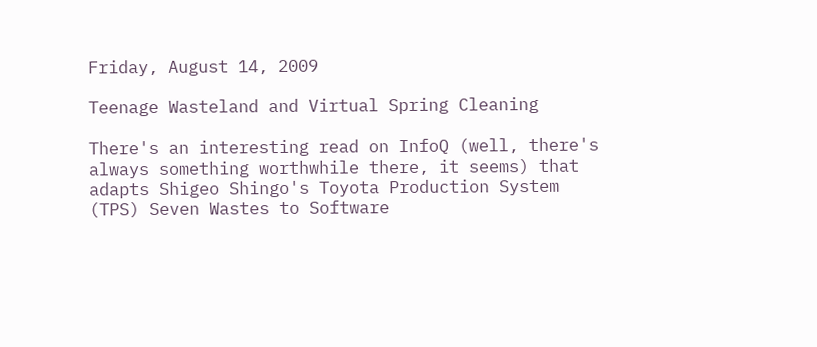Friday, August 14, 2009

Teenage Wasteland and Virtual Spring Cleaning

There's an interesting read on InfoQ (well, there's always something worthwhile there, it seems) that adapts Shigeo Shingo's Toyota Production System (TPS) Seven Wastes to Software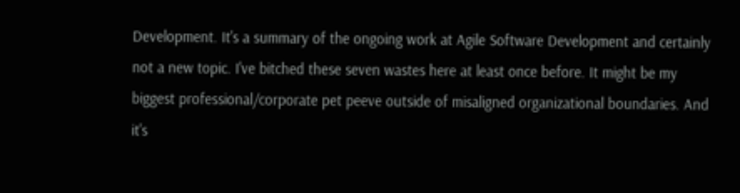Development. It's a summary of the ongoing work at Agile Software Development and certainly not a new topic. I've bitched these seven wastes here at least once before. It might be my biggest professional/corporate pet peeve outside of misaligned organizational boundaries. And it's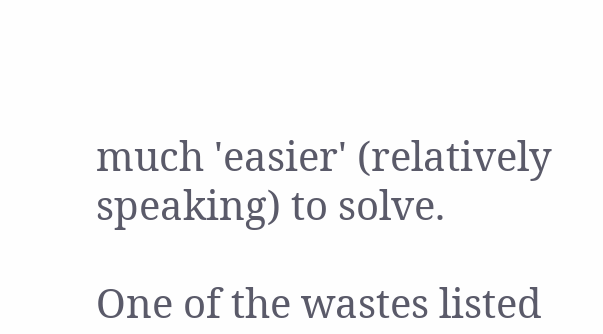much 'easier' (relatively speaking) to solve.

One of the wastes listed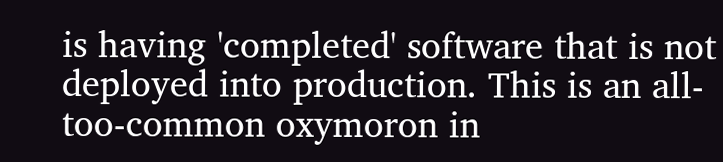is having 'completed' software that is not deployed into production. This is an all-too-common oxymoron in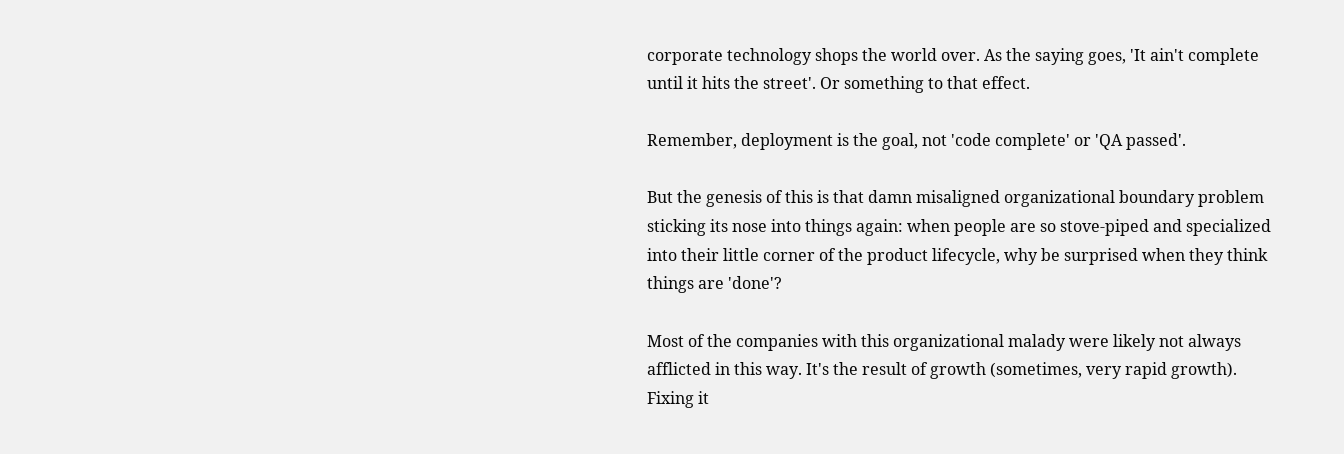corporate technology shops the world over. As the saying goes, 'It ain't complete until it hits the street'. Or something to that effect.

Remember, deployment is the goal, not 'code complete' or 'QA passed'.

But the genesis of this is that damn misaligned organizational boundary problem sticking its nose into things again: when people are so stove-piped and specialized into their little corner of the product lifecycle, why be surprised when they think things are 'done'?

Most of the companies with this organizational malady were likely not always afflicted in this way. It's the result of growth (sometimes, very rapid growth). Fixing it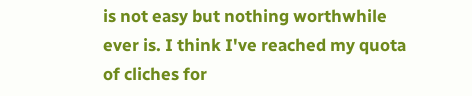is not easy but nothing worthwhile ever is. I think I've reached my quota of cliches for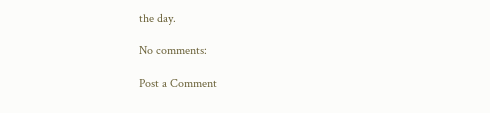the day.

No comments:

Post a Comment